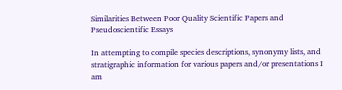Similarities Between Poor Quality Scientific Papers and Pseudoscientific Essays

In attempting to compile species descriptions, synonymy lists, and stratigraphic information for various papers and/or presentations I am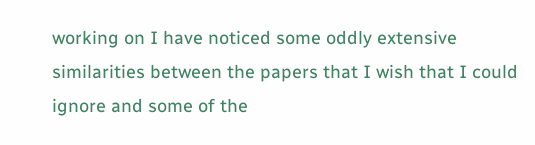working on I have noticed some oddly extensive similarities between the papers that I wish that I could ignore and some of the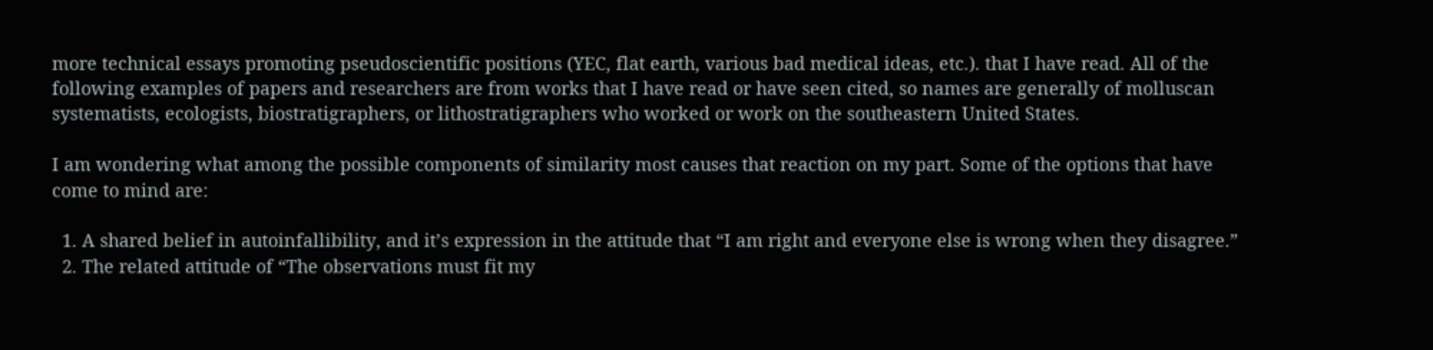more technical essays promoting pseudoscientific positions (YEC, flat earth, various bad medical ideas, etc.). that I have read. All of the following examples of papers and researchers are from works that I have read or have seen cited, so names are generally of molluscan systematists, ecologists, biostratigraphers, or lithostratigraphers who worked or work on the southeastern United States.

I am wondering what among the possible components of similarity most causes that reaction on my part. Some of the options that have come to mind are:

  1. A shared belief in autoinfallibility, and it’s expression in the attitude that “I am right and everyone else is wrong when they disagree.”
  2. The related attitude of “The observations must fit my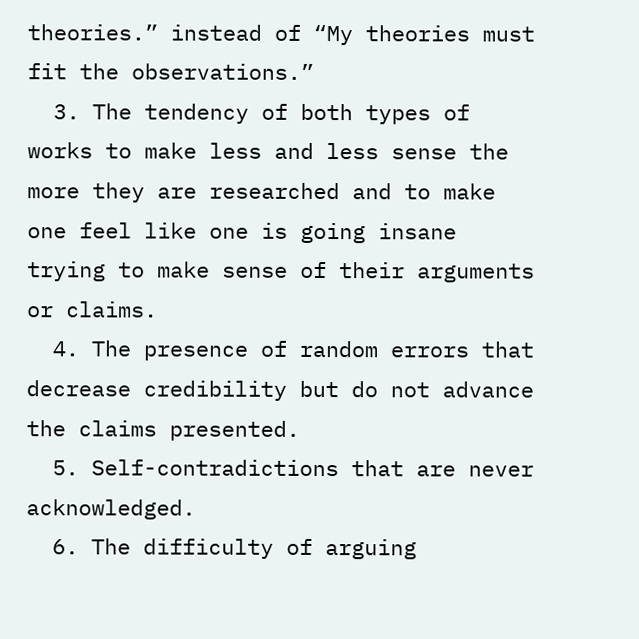theories.” instead of “My theories must fit the observations.”
  3. The tendency of both types of works to make less and less sense the more they are researched and to make one feel like one is going insane trying to make sense of their arguments or claims.
  4. The presence of random errors that decrease credibility but do not advance the claims presented.
  5. Self-contradictions that are never acknowledged.
  6. The difficulty of arguing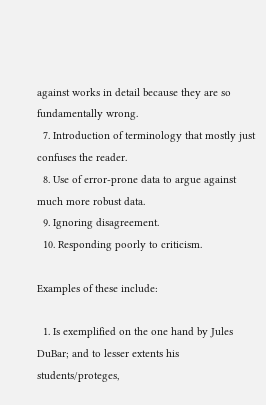against works in detail because they are so fundamentally wrong.
  7. Introduction of terminology that mostly just confuses the reader.
  8. Use of error-prone data to argue against much more robust data.
  9. Ignoring disagreement.
  10. Responding poorly to criticism.

Examples of these include:

  1. Is exemplified on the one hand by Jules DuBar; and to lesser extents his students/proteges,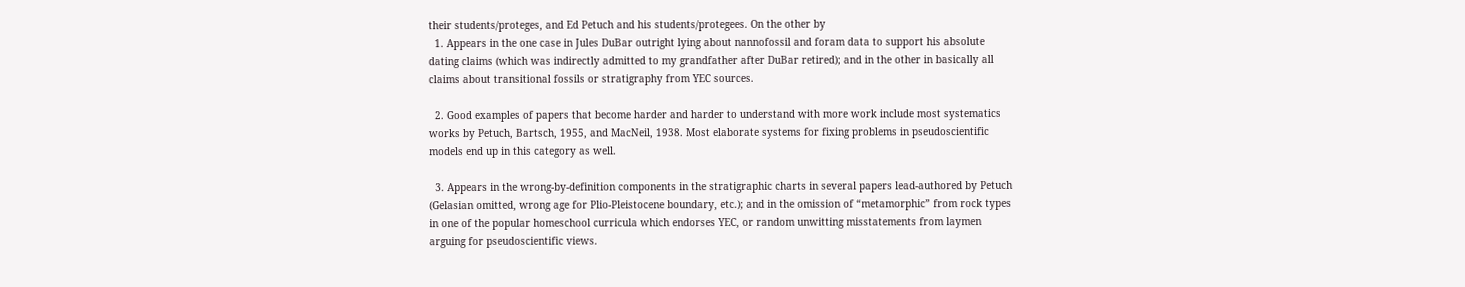their students/proteges, and Ed Petuch and his students/protegees. On the other by
  1. Appears in the one case in Jules DuBar outright lying about nannofossil and foram data to support his absolute dating claims (which was indirectly admitted to my grandfather after DuBar retired); and in the other in basically all claims about transitional fossils or stratigraphy from YEC sources.

  2. Good examples of papers that become harder and harder to understand with more work include most systematics works by Petuch, Bartsch, 1955, and MacNeil, 1938. Most elaborate systems for fixing problems in pseudoscientific models end up in this category as well.

  3. Appears in the wrong-by-definition components in the stratigraphic charts in several papers lead-authored by Petuch (Gelasian omitted, wrong age for Plio-Pleistocene boundary, etc.); and in the omission of “metamorphic” from rock types in one of the popular homeschool curricula which endorses YEC, or random unwitting misstatements from laymen arguing for pseudoscientific views.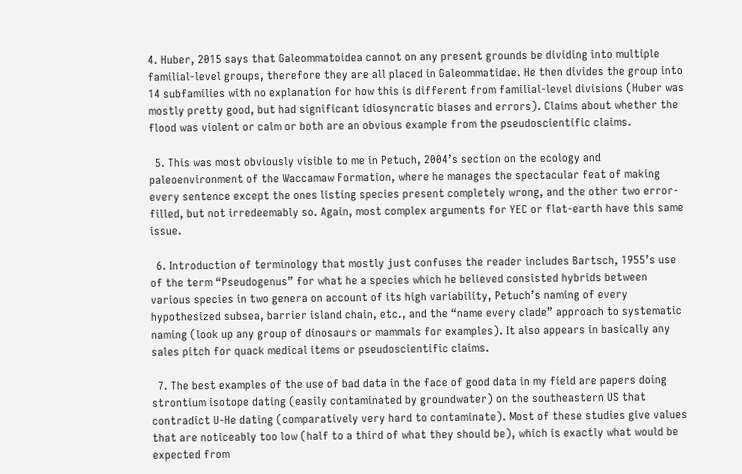4. Huber, 2015 says that Galeommatoidea cannot on any present grounds be dividing into multiple familial-level groups, therefore they are all placed in Galeommatidae. He then divides the group into 14 subfamilies with no explanation for how this is different from familial-level divisions (Huber was mostly pretty good, but had significant idiosyncratic biases and errors). Claims about whether the flood was violent or calm or both are an obvious example from the pseudoscientific claims.

  5. This was most obviously visible to me in Petuch, 2004’s section on the ecology and paleoenvironment of the Waccamaw Formation, where he manages the spectacular feat of making every sentence except the ones listing species present completely wrong, and the other two error-filled, but not irredeemably so. Again, most complex arguments for YEC or flat-earth have this same issue.

  6. Introduction of terminology that mostly just confuses the reader includes Bartsch, 1955’s use of the term “Pseudogenus” for what he a species which he believed consisted hybrids between various species in two genera on account of its high variability, Petuch’s naming of every hypothesized subsea, barrier island chain, etc., and the “name every clade” approach to systematic naming (look up any group of dinosaurs or mammals for examples). It also appears in basically any sales pitch for quack medical items or pseudoscientific claims.

  7. The best examples of the use of bad data in the face of good data in my field are papers doing strontium isotope dating (easily contaminated by groundwater) on the southeastern US that contradict U-He dating (comparatively very hard to contaminate). Most of these studies give values that are noticeably too low (half to a third of what they should be), which is exactly what would be expected from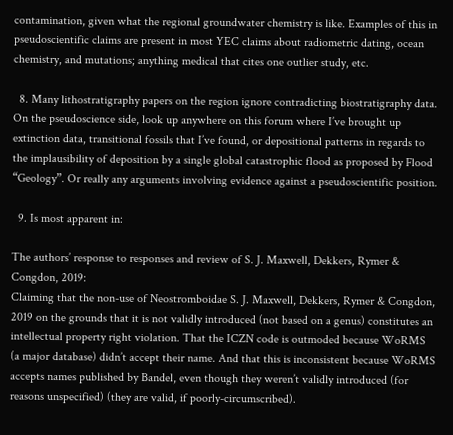contamination, given what the regional groundwater chemistry is like. Examples of this in pseudoscientific claims are present in most YEC claims about radiometric dating, ocean chemistry, and mutations; anything medical that cites one outlier study, etc.

  8. Many lithostratigraphy papers on the region ignore contradicting biostratigraphy data. On the pseudoscience side, look up anywhere on this forum where I’ve brought up extinction data, transitional fossils that I’ve found, or depositional patterns in regards to the implausibility of deposition by a single global catastrophic flood as proposed by Flood “Geology”. Or really any arguments involving evidence against a pseudoscientific position.

  9. Is most apparent in:

The authors’ response to responses and review of S. J. Maxwell, Dekkers, Rymer & Congdon, 2019:
Claiming that the non-use of Neostromboidae S. J. Maxwell, Dekkers, Rymer & Congdon, 2019 on the grounds that it is not validly introduced (not based on a genus) constitutes an intellectual property right violation. That the ICZN code is outmoded because WoRMS (a major database) didn’t accept their name. And that this is inconsistent because WoRMS accepts names published by Bandel, even though they weren’t validly introduced (for reasons unspecified) (they are valid, if poorly-circumscribed).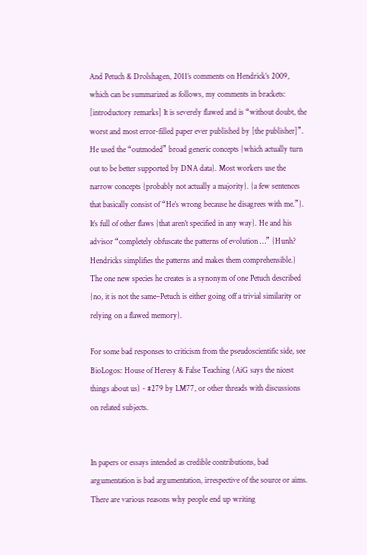And Petuch & Drolshagen, 2011’s comments on Hendrick’s 2009, which can be summarized as follows, my comments in brackets:
[introductory remarks] It is severely flawed and is “without doubt, the worst and most error-filled paper ever published by [the publisher]”. He used the “outmoded” broad generic concepts {which actually turn out to be better supported by DNA data}. Most workers use the narrow concepts {probably not actually a majority}. {a few sentences that basically consist of “He’s wrong because he disagrees with me.”}. It’s full of other flaws {that aren’t specified in any way}. He and his advisor “completely obfuscate the patterns of evolution …” {Hunh? Hendricks simplifies the patterns and makes them comprehensible.} The one new species he creates is a synonym of one Petuch described {no, it is not the same–Petuch is either going off a trivial similarity or relying on a flawed memory}.

For some bad responses to criticism from the pseudoscientific side, see BioLogos: House of Heresy & False Teaching (AiG says the nicest things about us) - #279 by LM77, or other threads with discussions on related subjects.


In papers or essays intended as credible contributions, bad argumentation is bad argumentation, irrespective of the source or aims. There are various reasons why people end up writing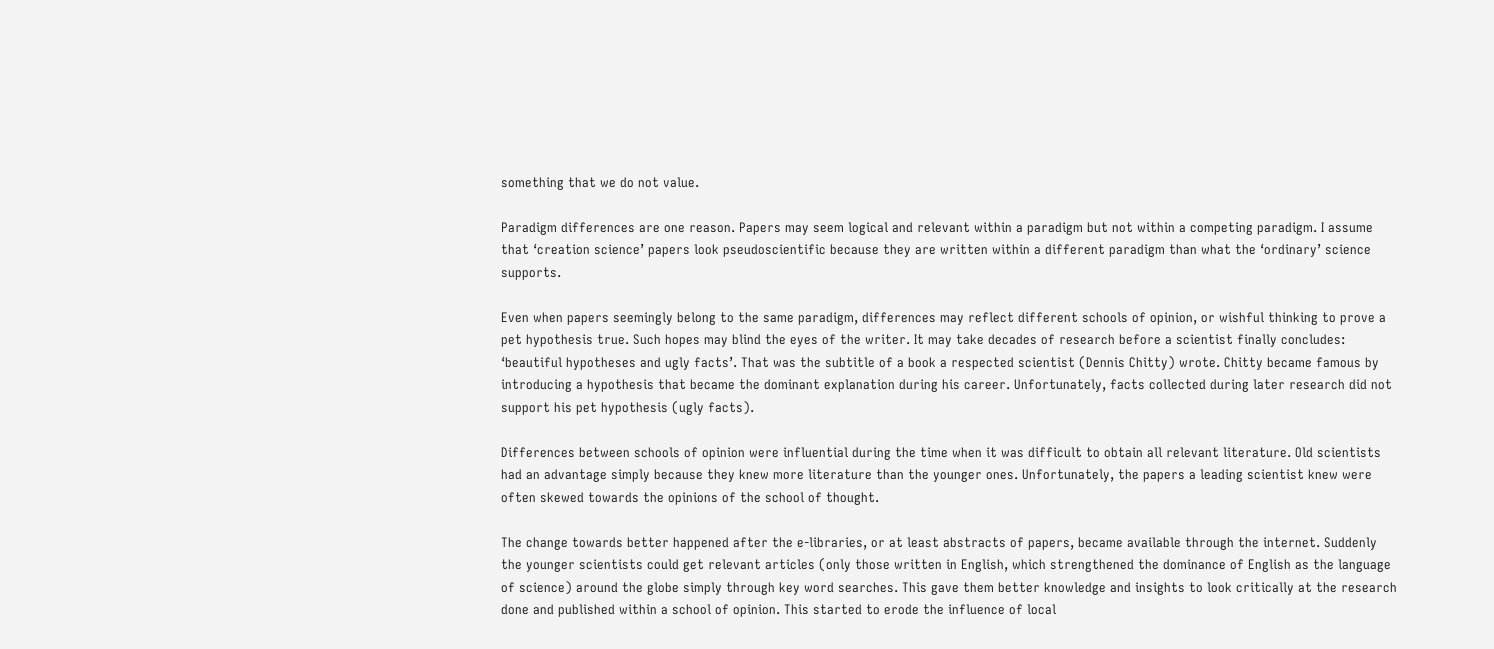something that we do not value.

Paradigm differences are one reason. Papers may seem logical and relevant within a paradigm but not within a competing paradigm. I assume that ‘creation science’ papers look pseudoscientific because they are written within a different paradigm than what the ‘ordinary’ science supports.

Even when papers seemingly belong to the same paradigm, differences may reflect different schools of opinion, or wishful thinking to prove a pet hypothesis true. Such hopes may blind the eyes of the writer. It may take decades of research before a scientist finally concludes: ‘beautiful hypotheses and ugly facts’. That was the subtitle of a book a respected scientist (Dennis Chitty) wrote. Chitty became famous by introducing a hypothesis that became the dominant explanation during his career. Unfortunately, facts collected during later research did not support his pet hypothesis (ugly facts).

Differences between schools of opinion were influential during the time when it was difficult to obtain all relevant literature. Old scientists had an advantage simply because they knew more literature than the younger ones. Unfortunately, the papers a leading scientist knew were often skewed towards the opinions of the school of thought.

The change towards better happened after the e-libraries, or at least abstracts of papers, became available through the internet. Suddenly the younger scientists could get relevant articles (only those written in English, which strengthened the dominance of English as the language of science) around the globe simply through key word searches. This gave them better knowledge and insights to look critically at the research done and published within a school of opinion. This started to erode the influence of local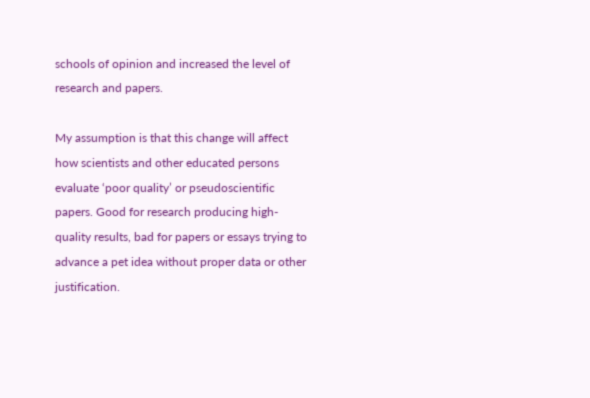schools of opinion and increased the level of research and papers.

My assumption is that this change will affect how scientists and other educated persons evaluate ‘poor quality’ or pseudoscientific papers. Good for research producing high-quality results, bad for papers or essays trying to advance a pet idea without proper data or other justification.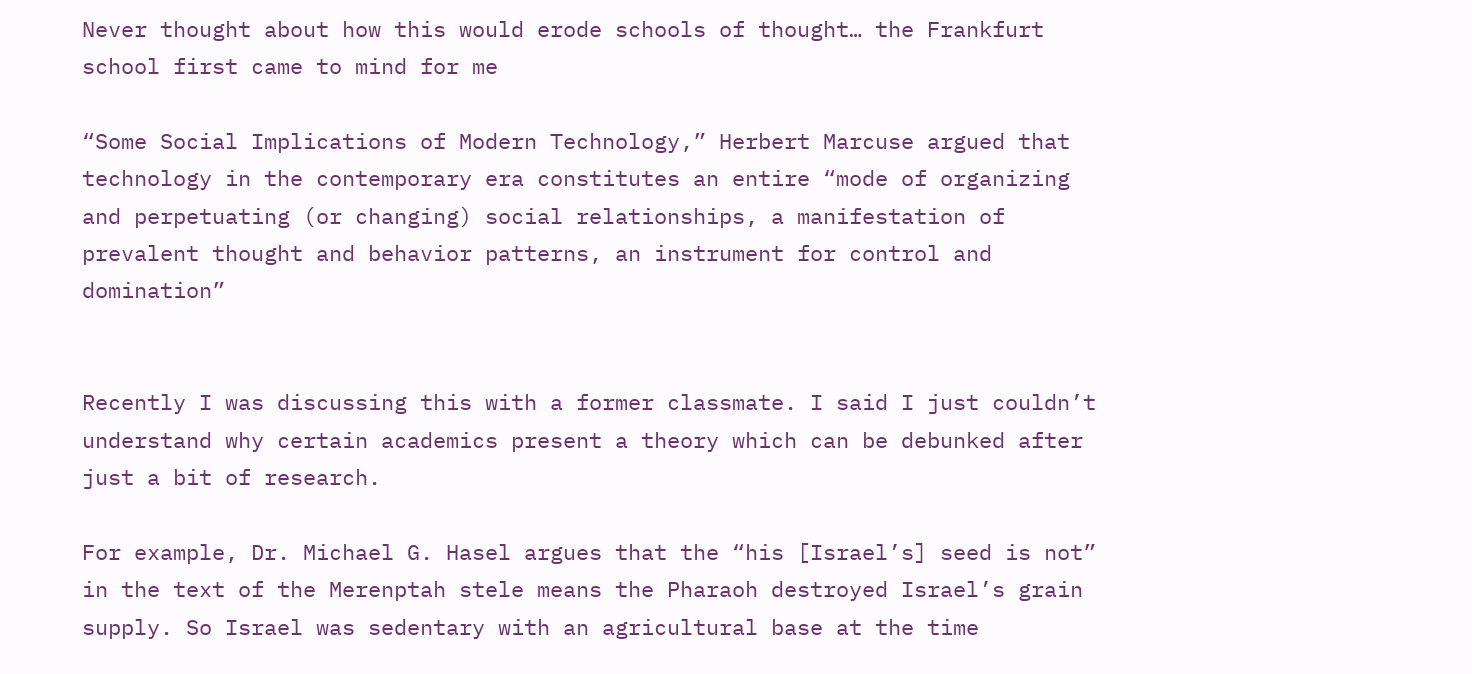Never thought about how this would erode schools of thought… the Frankfurt school first came to mind for me

“Some Social Implications of Modern Technology,” Herbert Marcuse argued that technology in the contemporary era constitutes an entire “mode of organizing and perpetuating (or changing) social relationships, a manifestation of prevalent thought and behavior patterns, an instrument for control and domination”


Recently I was discussing this with a former classmate. I said I just couldn’t understand why certain academics present a theory which can be debunked after just a bit of research.

For example, Dr. Michael G. Hasel argues that the “his [Israel’s] seed is not” in the text of the Merenptah stele means the Pharaoh destroyed Israel’s grain supply. So Israel was sedentary with an agricultural base at the time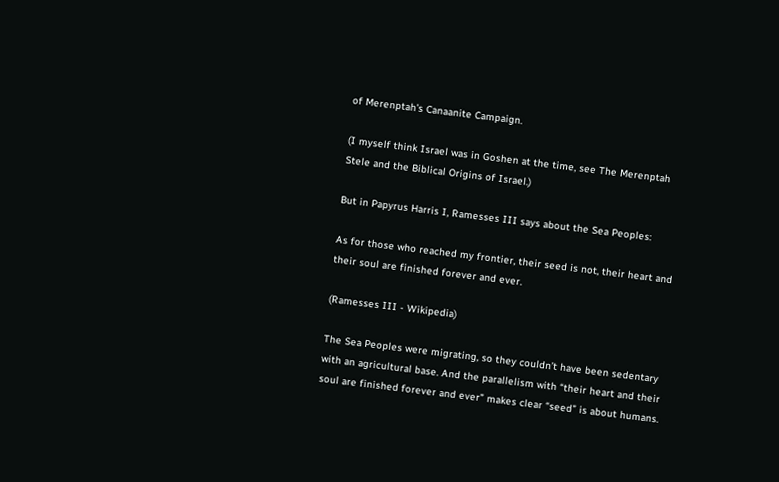of Merenptah’s Canaanite Campaign.

(I myself think Israel was in Goshen at the time, see The Merenptah Stele and the Biblical Origins of Israel.)

But in Papyrus Harris I, Ramesses III says about the Sea Peoples:

As for those who reached my frontier, their seed is not, their heart and their soul are finished forever and ever.

(Ramesses III - Wikipedia)

The Sea Peoples were migrating, so they couldn’t have been sedentary with an agricultural base. And the parallelism with “their heart and their soul are finished forever and ever” makes clear “seed” is about humans.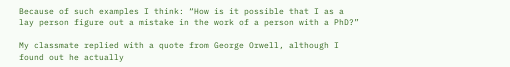Because of such examples I think: “How is it possible that I as a lay person figure out a mistake in the work of a person with a PhD?”

My classmate replied with a quote from George Orwell, although I found out he actually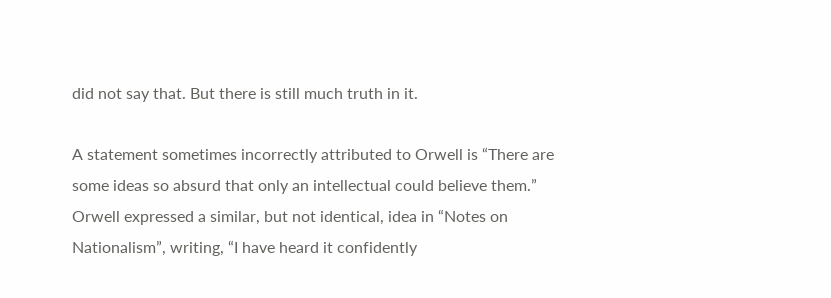did not say that. But there is still much truth in it.

A statement sometimes incorrectly attributed to Orwell is “There are some ideas so absurd that only an intellectual could believe them.” Orwell expressed a similar, but not identical, idea in “Notes on Nationalism”, writing, “I have heard it confidently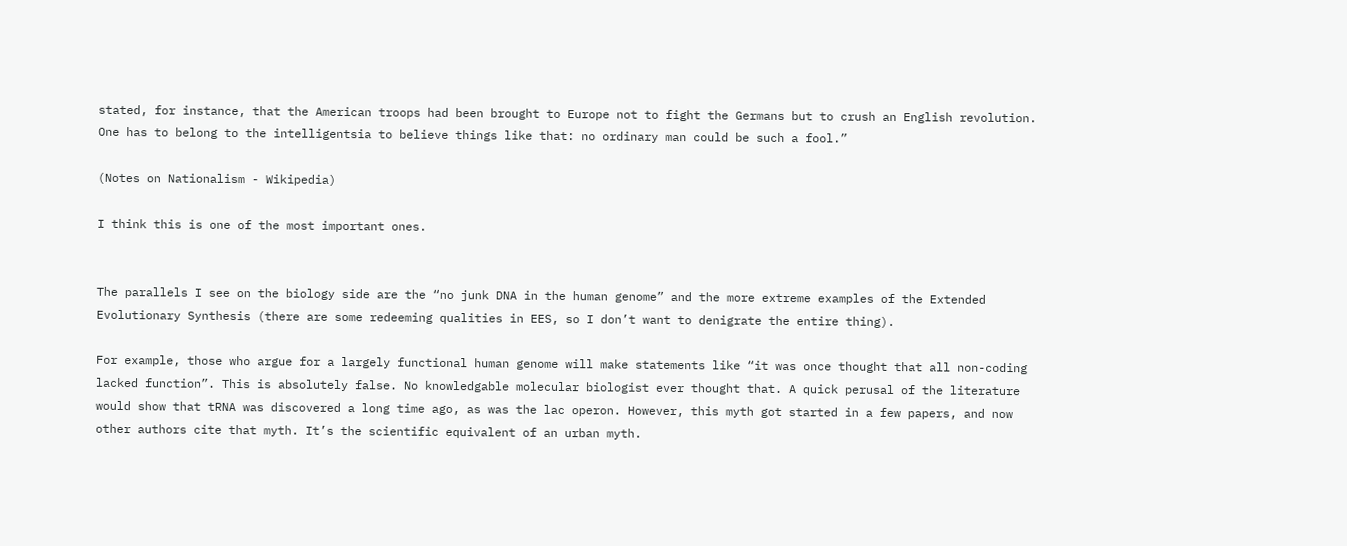stated, for instance, that the American troops had been brought to Europe not to fight the Germans but to crush an English revolution. One has to belong to the intelligentsia to believe things like that: no ordinary man could be such a fool.”

(Notes on Nationalism - Wikipedia)

I think this is one of the most important ones.


The parallels I see on the biology side are the “no junk DNA in the human genome” and the more extreme examples of the Extended Evolutionary Synthesis (there are some redeeming qualities in EES, so I don’t want to denigrate the entire thing).

For example, those who argue for a largely functional human genome will make statements like “it was once thought that all non-coding lacked function”. This is absolutely false. No knowledgable molecular biologist ever thought that. A quick perusal of the literature would show that tRNA was discovered a long time ago, as was the lac operon. However, this myth got started in a few papers, and now other authors cite that myth. It’s the scientific equivalent of an urban myth.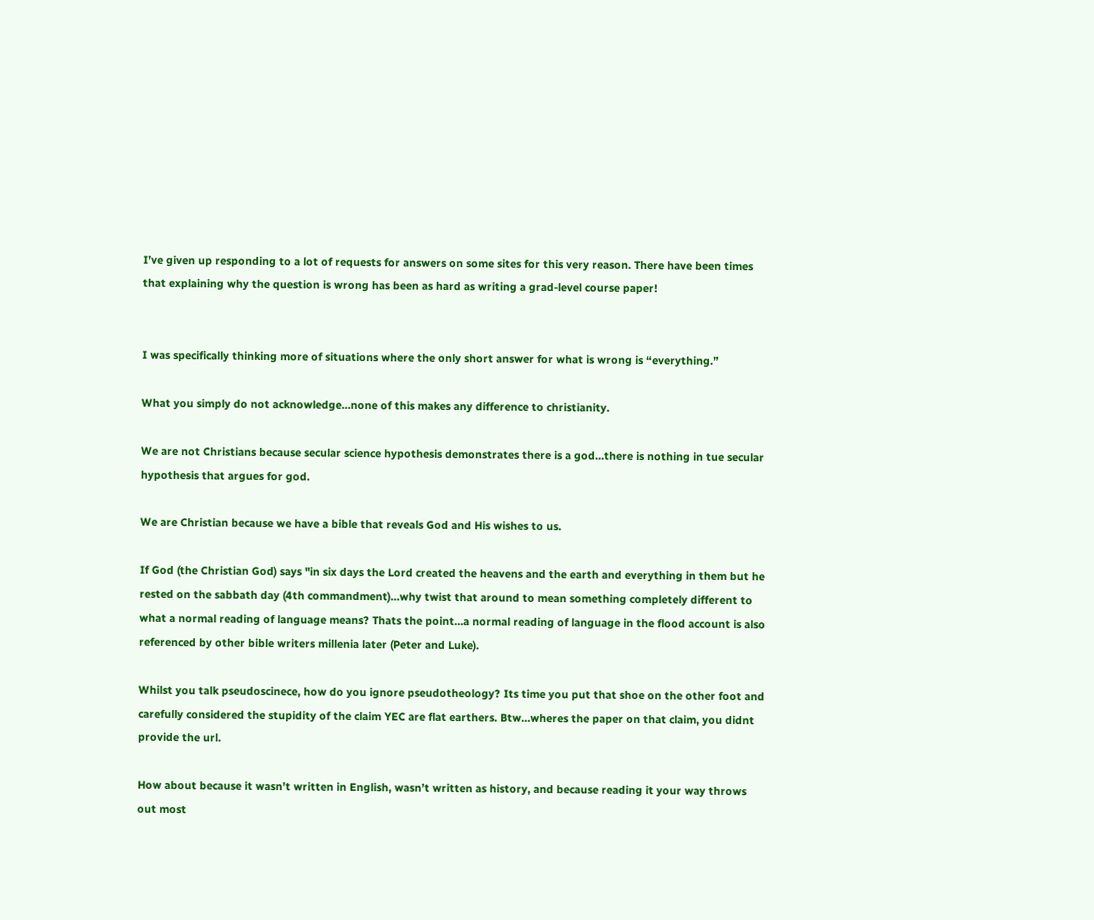I’ve given up responding to a lot of requests for answers on some sites for this very reason. There have been times that explaining why the question is wrong has been as hard as writing a grad-level course paper!


I was specifically thinking more of situations where the only short answer for what is wrong is “everything.”

What you simply do not acknowledge…none of this makes any difference to christianity.

We are not Christians because secular science hypothesis demonstrates there is a god…there is nothing in tue secular hypothesis that argues for god.

We are Christian because we have a bible that reveals God and His wishes to us.

If God (the Christian God) says "in six days the Lord created the heavens and the earth and everything in them but he rested on the sabbath day (4th commandment)…why twist that around to mean something completely different to what a normal reading of language means? Thats the point…a normal reading of language in the flood account is also referenced by other bible writers millenia later (Peter and Luke).

Whilst you talk pseudoscinece, how do you ignore pseudotheology? Its time you put that shoe on the other foot and carefully considered the stupidity of the claim YEC are flat earthers. Btw…wheres the paper on that claim, you didnt provide the url.

How about because it wasn’t written in English, wasn’t written as history, and because reading it your way throws out most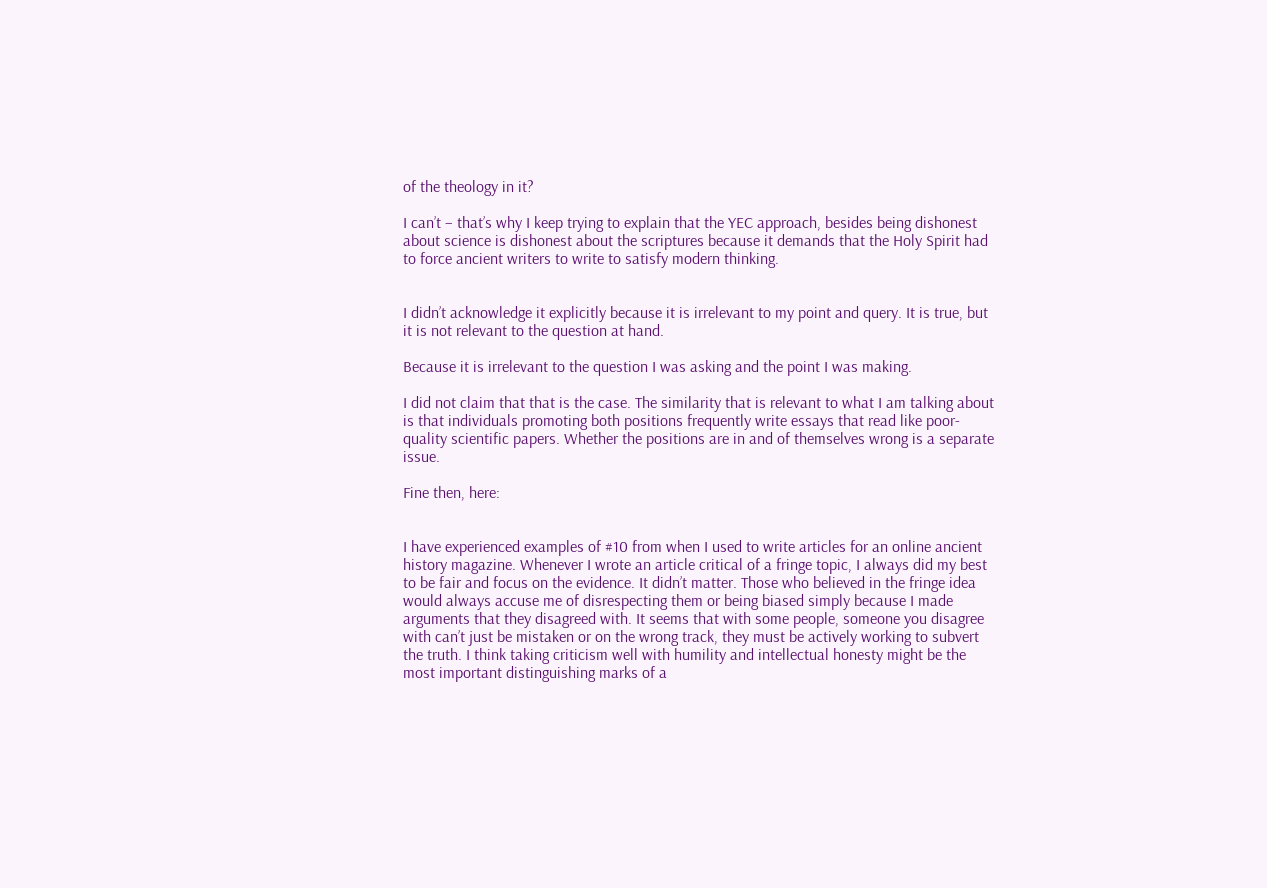of the theology in it?

I can’t – that’s why I keep trying to explain that the YEC approach, besides being dishonest about science is dishonest about the scriptures because it demands that the Holy Spirit had to force ancient writers to write to satisfy modern thinking.


I didn’t acknowledge it explicitly because it is irrelevant to my point and query. It is true, but it is not relevant to the question at hand.

Because it is irrelevant to the question I was asking and the point I was making.

I did not claim that that is the case. The similarity that is relevant to what I am talking about is that individuals promoting both positions frequently write essays that read like poor-quality scientific papers. Whether the positions are in and of themselves wrong is a separate issue.

Fine then, here:


I have experienced examples of #10 from when I used to write articles for an online ancient history magazine. Whenever I wrote an article critical of a fringe topic, I always did my best to be fair and focus on the evidence. It didn’t matter. Those who believed in the fringe idea would always accuse me of disrespecting them or being biased simply because I made arguments that they disagreed with. It seems that with some people, someone you disagree with can’t just be mistaken or on the wrong track, they must be actively working to subvert the truth. I think taking criticism well with humility and intellectual honesty might be the most important distinguishing marks of a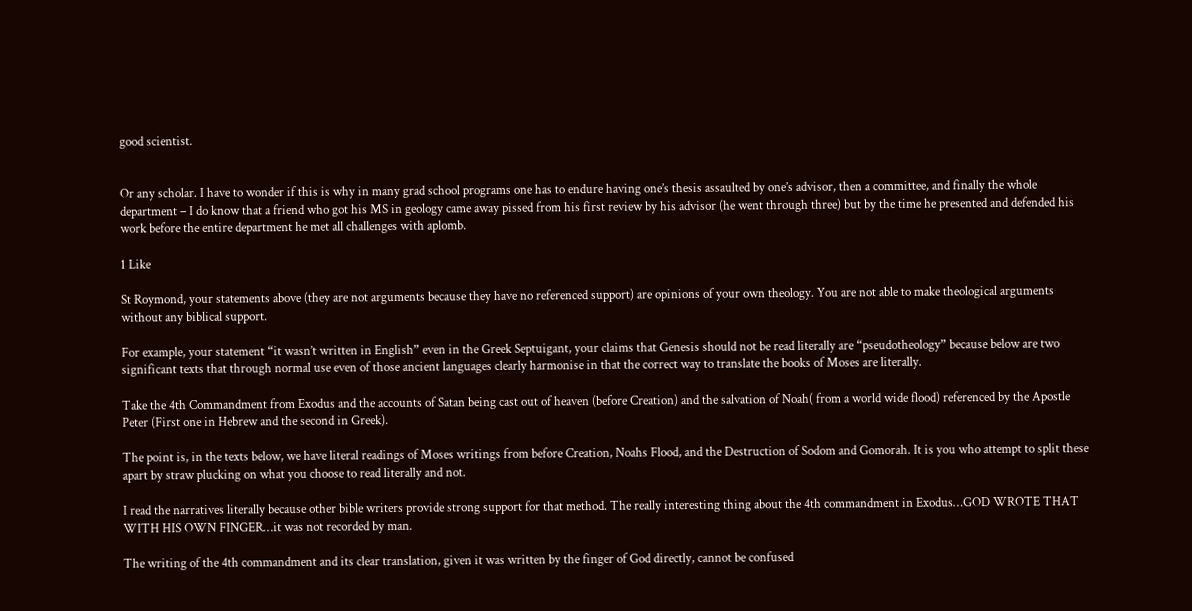good scientist.


Or any scholar. I have to wonder if this is why in many grad school programs one has to endure having one’s thesis assaulted by one’s advisor, then a committee, and finally the whole department – I do know that a friend who got his MS in geology came away pissed from his first review by his advisor (he went through three) but by the time he presented and defended his work before the entire department he met all challenges with aplomb.

1 Like

St Roymond, your statements above (they are not arguments because they have no referenced support) are opinions of your own theology. You are not able to make theological arguments without any biblical support.

For example, your statement “it wasn’t written in English” even in the Greek Septuigant, your claims that Genesis should not be read literally are “pseudotheology” because below are two significant texts that through normal use even of those ancient languages clearly harmonise in that the correct way to translate the books of Moses are literally.

Take the 4th Commandment from Exodus and the accounts of Satan being cast out of heaven (before Creation) and the salvation of Noah( from a world wide flood) referenced by the Apostle Peter (First one in Hebrew and the second in Greek).

The point is, in the texts below, we have literal readings of Moses writings from before Creation, Noahs Flood, and the Destruction of Sodom and Gomorah. It is you who attempt to split these apart by straw plucking on what you choose to read literally and not.

I read the narratives literally because other bible writers provide strong support for that method. The really interesting thing about the 4th commandment in Exodus…GOD WROTE THAT WITH HIS OWN FINGER…it was not recorded by man.

The writing of the 4th commandment and its clear translation, given it was written by the finger of God directly, cannot be confused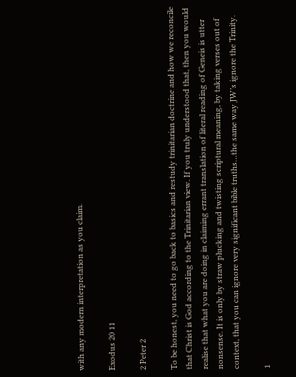with any modern interpretation as you claim.

Exodus 20 11

2 Peter 2

To be honest, you need to go back to basics and restudy trinitarian doctrine and how we reconcile that Christ is God according to the Trinitarian view. If you truly understood that, then you would realise that what you are doing in claiming errant translation of literal reading of Geneis is utter nonsense. It is only by straw plucking and twisting scriptural meaning, by taking verses out of context, that you can ignore very significant bible truths…the same way JW’s ignore the Trinity.

1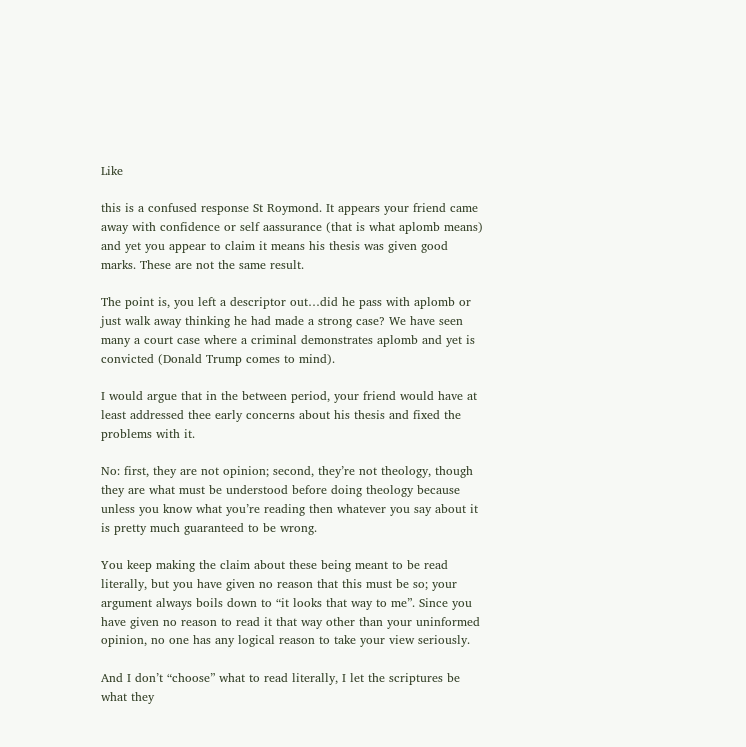Like

this is a confused response St Roymond. It appears your friend came away with confidence or self aassurance (that is what aplomb means) and yet you appear to claim it means his thesis was given good marks. These are not the same result.

The point is, you left a descriptor out…did he pass with aplomb or just walk away thinking he had made a strong case? We have seen many a court case where a criminal demonstrates aplomb and yet is convicted (Donald Trump comes to mind).

I would argue that in the between period, your friend would have at least addressed thee early concerns about his thesis and fixed the problems with it.

No: first, they are not opinion; second, they’re not theology, though they are what must be understood before doing theology because unless you know what you’re reading then whatever you say about it is pretty much guaranteed to be wrong.

You keep making the claim about these being meant to be read literally, but you have given no reason that this must be so; your argument always boils down to “it looks that way to me”. Since you have given no reason to read it that way other than your uninformed opinion, no one has any logical reason to take your view seriously.

And I don’t “choose” what to read literally, I let the scriptures be what they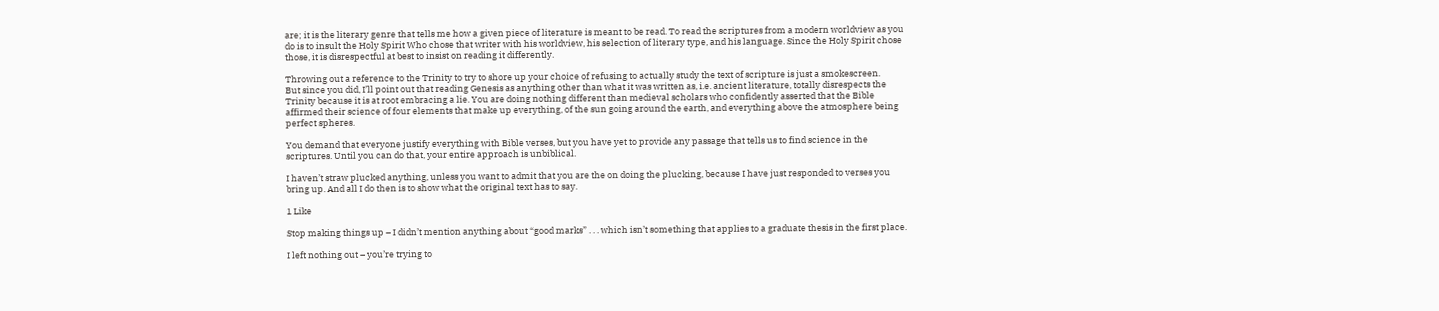are; it is the literary genre that tells me how a given piece of literature is meant to be read. To read the scriptures from a modern worldview as you do is to insult the Holy Spirit Who chose that writer with his worldview, his selection of literary type, and his language. Since the Holy Spirit chose those, it is disrespectful at best to insist on reading it differently.

Throwing out a reference to the Trinity to try to shore up your choice of refusing to actually study the text of scripture is just a smokescreen.
But since you did, I’ll point out that reading Genesis as anything other than what it was written as, i.e. ancient literature, totally disrespects the Trinity because it is at root embracing a lie. You are doing nothing different than medieval scholars who confidently asserted that the Bible affirmed their science of four elements that make up everything, of the sun going around the earth, and everything above the atmosphere being perfect spheres.

You demand that everyone justify everything with Bible verses, but you have yet to provide any passage that tells us to find science in the scriptures. Until you can do that, your entire approach is unbiblical.

I haven’t straw plucked anything, unless you want to admit that you are the on doing the plucking, because I have just responded to verses you bring up. And all I do then is to show what the original text has to say.

1 Like

Stop making things up – I didn’t mention anything about “good marks” . . . which isn’t something that applies to a graduate thesis in the first place.

I left nothing out – you’re trying to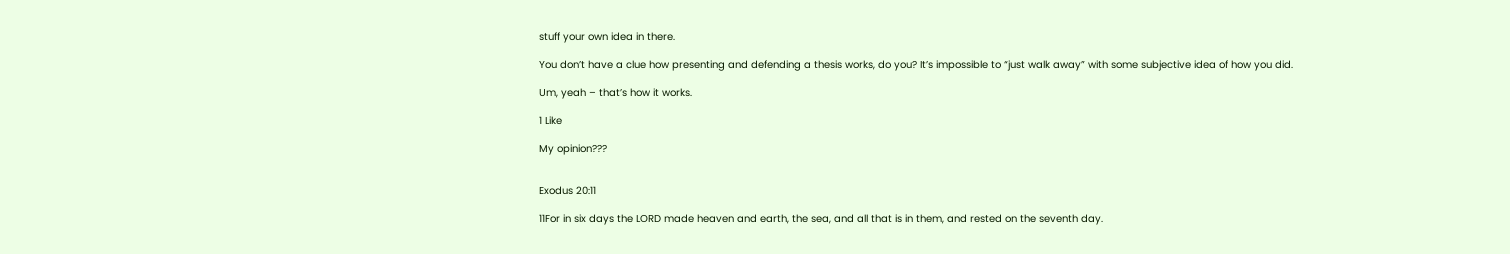stuff your own idea in there.

You don’t have a clue how presenting and defending a thesis works, do you? It’s impossible to “just walk away” with some subjective idea of how you did.

Um, yeah – that’s how it works.

1 Like

My opinion???


Exodus 20:11

11For in six days the LORD made heaven and earth, the sea, and all that is in them, and rested on the seventh day.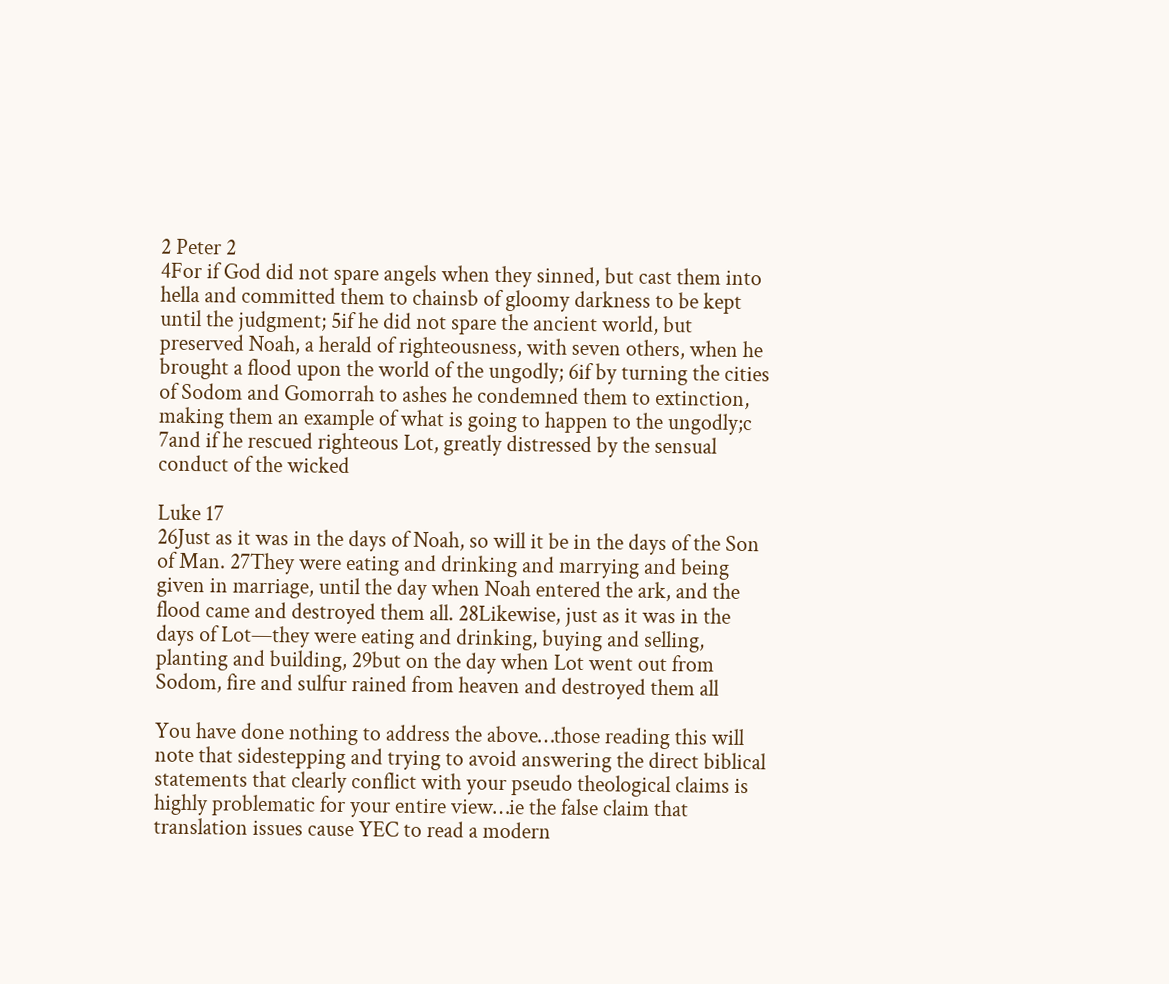2 Peter 2
4For if God did not spare angels when they sinned, but cast them into hella and committed them to chainsb of gloomy darkness to be kept until the judgment; 5if he did not spare the ancient world, but preserved Noah, a herald of righteousness, with seven others, when he brought a flood upon the world of the ungodly; 6if by turning the cities of Sodom and Gomorrah to ashes he condemned them to extinction, making them an example of what is going to happen to the ungodly;c 7and if he rescued righteous Lot, greatly distressed by the sensual conduct of the wicked

Luke 17
26Just as it was in the days of Noah, so will it be in the days of the Son of Man. 27They were eating and drinking and marrying and being given in marriage, until the day when Noah entered the ark, and the flood came and destroyed them all. 28Likewise, just as it was in the days of Lot—they were eating and drinking, buying and selling, planting and building, 29but on the day when Lot went out from Sodom, fire and sulfur rained from heaven and destroyed them all

You have done nothing to address the above…those reading this will note that sidestepping and trying to avoid answering the direct biblical statements that clearly conflict with your pseudo theological claims is highly problematic for your entire view…ie the false claim that translation issues cause YEC to read a modern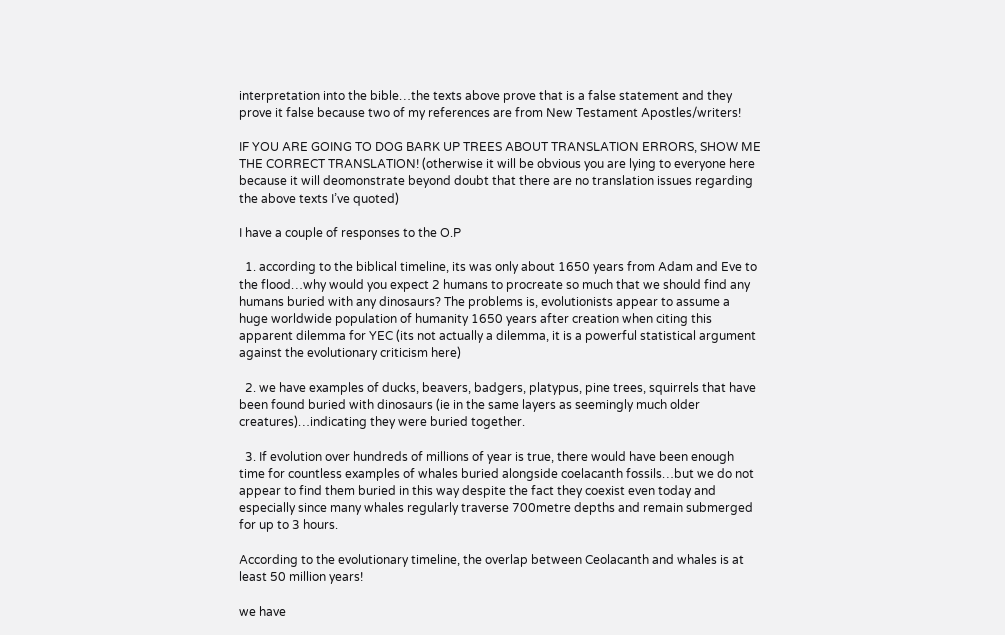interpretation into the bible…the texts above prove that is a false statement and they prove it false because two of my references are from New Testament Apostles/writers!

IF YOU ARE GOING TO DOG BARK UP TREES ABOUT TRANSLATION ERRORS, SHOW ME THE CORRECT TRANSLATION! (otherwise it will be obvious you are lying to everyone here because it will deomonstrate beyond doubt that there are no translation issues regarding the above texts I’ve quoted)

I have a couple of responses to the O.P

  1. according to the biblical timeline, its was only about 1650 years from Adam and Eve to the flood…why would you expect 2 humans to procreate so much that we should find any humans buried with any dinosaurs? The problems is, evolutionists appear to assume a huge worldwide population of humanity 1650 years after creation when citing this apparent dilemma for YEC (its not actually a dilemma, it is a powerful statistical argument against the evolutionary criticism here)

  2. we have examples of ducks, beavers, badgers, platypus, pine trees, squirrels that have been found buried with dinosaurs (ie in the same layers as seemingly much older creatures)…indicating they were buried together.

  3. If evolution over hundreds of millions of year is true, there would have been enough time for countless examples of whales buried alongside coelacanth fossils…but we do not appear to find them buried in this way despite the fact they coexist even today and especially since many whales regularly traverse 700metre depths and remain submerged for up to 3 hours.

According to the evolutionary timeline, the overlap between Ceolacanth and whales is at least 50 million years!

we have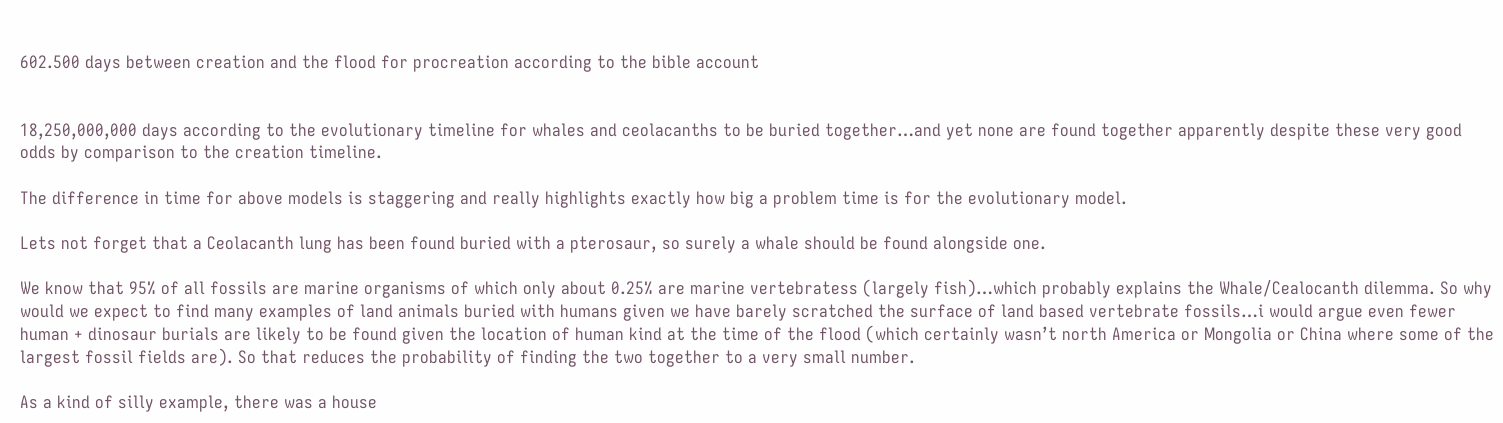602.500 days between creation and the flood for procreation according to the bible account


18,250,000,000 days according to the evolutionary timeline for whales and ceolacanths to be buried together…and yet none are found together apparently despite these very good odds by comparison to the creation timeline.

The difference in time for above models is staggering and really highlights exactly how big a problem time is for the evolutionary model.

Lets not forget that a Ceolacanth lung has been found buried with a pterosaur, so surely a whale should be found alongside one.

We know that 95% of all fossils are marine organisms of which only about 0.25% are marine vertebratess (largely fish)…which probably explains the Whale/Cealocanth dilemma. So why would we expect to find many examples of land animals buried with humans given we have barely scratched the surface of land based vertebrate fossils…i would argue even fewer human + dinosaur burials are likely to be found given the location of human kind at the time of the flood (which certainly wasn’t north America or Mongolia or China where some of the largest fossil fields are). So that reduces the probability of finding the two together to a very small number.

As a kind of silly example, there was a house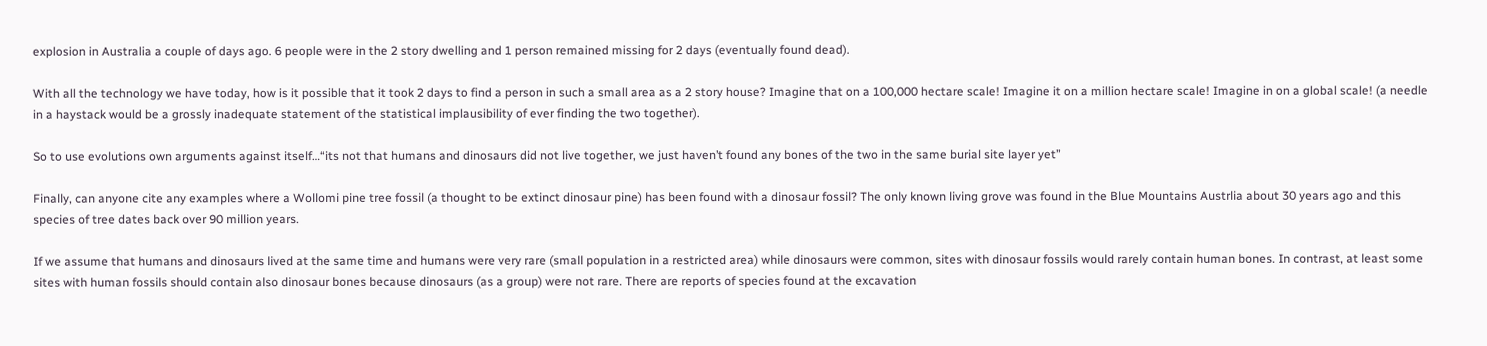explosion in Australia a couple of days ago. 6 people were in the 2 story dwelling and 1 person remained missing for 2 days (eventually found dead).

With all the technology we have today, how is it possible that it took 2 days to find a person in such a small area as a 2 story house? Imagine that on a 100,000 hectare scale! Imagine it on a million hectare scale! Imagine in on a global scale! (a needle in a haystack would be a grossly inadequate statement of the statistical implausibility of ever finding the two together).

So to use evolutions own arguments against itself…“its not that humans and dinosaurs did not live together, we just haven’t found any bones of the two in the same burial site layer yet”

Finally, can anyone cite any examples where a Wollomi pine tree fossil (a thought to be extinct dinosaur pine) has been found with a dinosaur fossil? The only known living grove was found in the Blue Mountains Austrlia about 30 years ago and this species of tree dates back over 90 million years.

If we assume that humans and dinosaurs lived at the same time and humans were very rare (small population in a restricted area) while dinosaurs were common, sites with dinosaur fossils would rarely contain human bones. In contrast, at least some sites with human fossils should contain also dinosaur bones because dinosaurs (as a group) were not rare. There are reports of species found at the excavation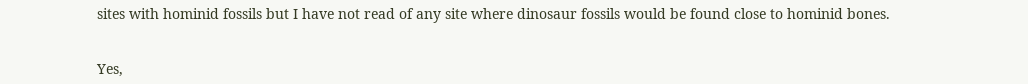sites with hominid fossils but I have not read of any site where dinosaur fossils would be found close to hominid bones.


Yes,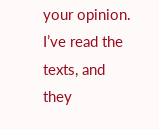your opinion. I’ve read the texts, and they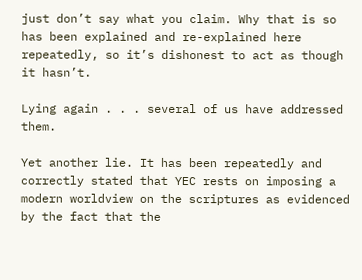just don’t say what you claim. Why that is so has been explained and re-explained here repeatedly, so it’s dishonest to act as though it hasn’t.

Lying again . . . several of us have addressed them.

Yet another lie. It has been repeatedly and correctly stated that YEC rests on imposing a modern worldview on the scriptures as evidenced by the fact that the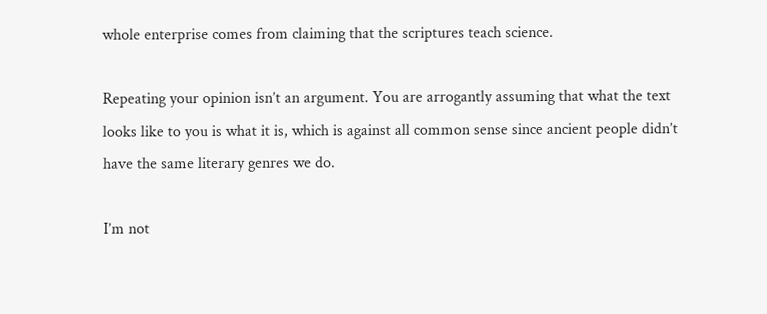whole enterprise comes from claiming that the scriptures teach science.

Repeating your opinion isn’t an argument. You are arrogantly assuming that what the text looks like to you is what it is, which is against all common sense since ancient people didn’t have the same literary genres we do.

I’m not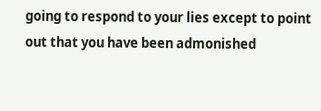going to respond to your lies except to point out that you have been admonished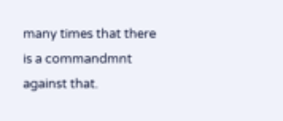many times that there is a commandmnt against that.